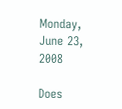Monday, June 23, 2008

Does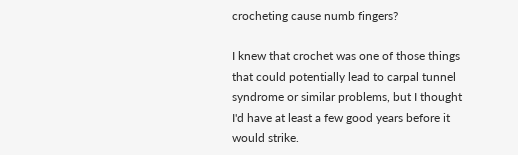crocheting cause numb fingers?

I knew that crochet was one of those things that could potentially lead to carpal tunnel syndrome or similar problems, but I thought I'd have at least a few good years before it would strike.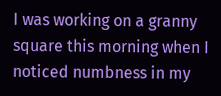I was working on a granny square this morning when I noticed numbness in my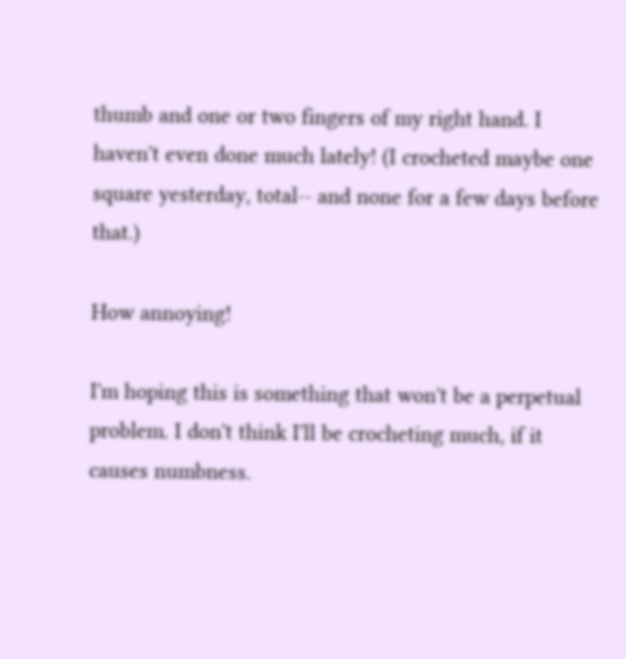thumb and one or two fingers of my right hand. I haven't even done much lately! (I crocheted maybe one square yesterday, total-- and none for a few days before that.)

How annoying!

I'm hoping this is something that won't be a perpetual problem. I don't think I'll be crocheting much, if it causes numbness.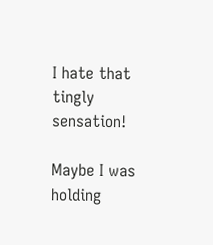I hate that tingly sensation!

Maybe I was holding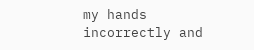my hands incorrectly and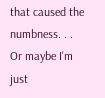that caused the numbness. . . Or maybe I'm just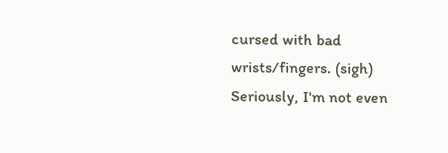cursed with bad wrists/fingers. (sigh) Seriously, I'm not even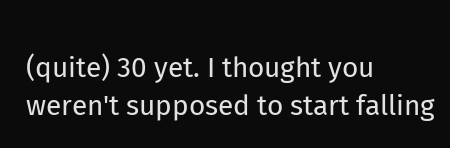(quite) 30 yet. I thought you weren't supposed to start falling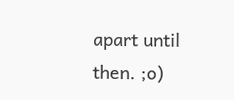apart until then. ;o)